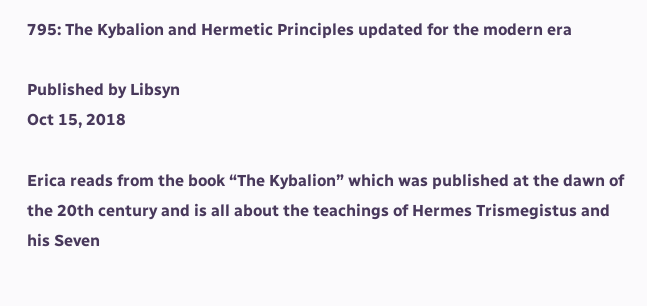795: The Kybalion and Hermetic Principles updated for the modern era

Published by Libsyn
Oct 15, 2018

Erica reads from the book “The Kybalion” which was published at the dawn of the 20th century and is all about the teachings of Hermes Trismegistus and his Seven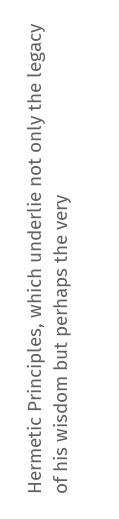Hermetic Principles, which underlie not only the legacy of his wisdom but perhaps the very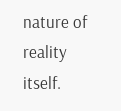nature of reality itself.